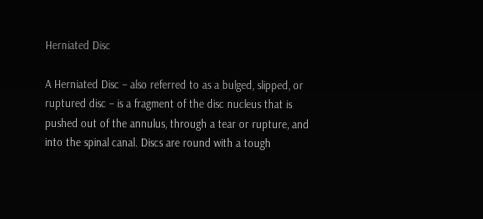Herniated Disc

A Herniated Disc – also referred to as a bulged, slipped, or ruptured disc – is a fragment of the disc nucleus that is pushed out of the annulus, through a tear or rupture, and into the spinal canal. Discs are round with a tough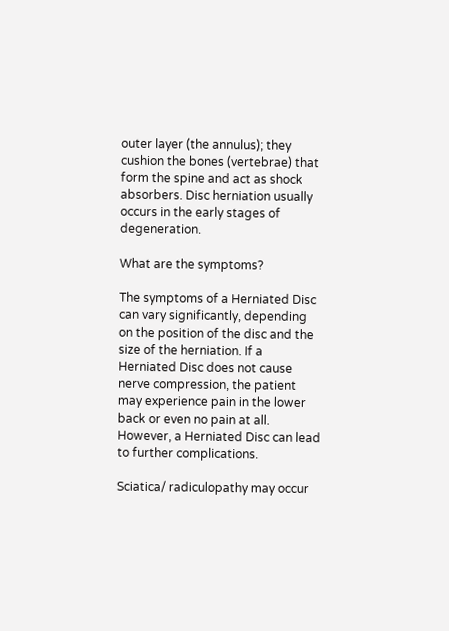outer layer (the annulus); they cushion the bones (vertebrae) that form the spine and act as shock absorbers. Disc herniation usually occurs in the early stages of degeneration.

What are the symptoms?

The symptoms of a Herniated Disc can vary significantly, depending on the position of the disc and the size of the herniation. If a Herniated Disc does not cause nerve compression, the patient may experience pain in the lower back or even no pain at all. However, a Herniated Disc can lead to further complications.

Sciatica/ radiculopathy may occur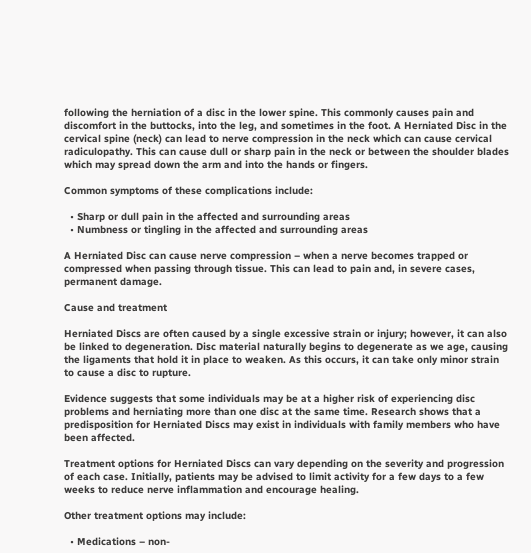following the herniation of a disc in the lower spine. This commonly causes pain and discomfort in the buttocks, into the leg, and sometimes in the foot. A Herniated Disc in the cervical spine (neck) can lead to nerve compression in the neck which can cause cervical radiculopathy. This can cause dull or sharp pain in the neck or between the shoulder blades which may spread down the arm and into the hands or fingers.

Common symptoms of these complications include:

  • Sharp or dull pain in the affected and surrounding areas
  • Numbness or tingling in the affected and surrounding areas

A Herniated Disc can cause nerve compression – when a nerve becomes trapped or compressed when passing through tissue. This can lead to pain and, in severe cases, permanent damage.

Cause and treatment

Herniated Discs are often caused by a single excessive strain or injury; however, it can also be linked to degeneration. Disc material naturally begins to degenerate as we age, causing the ligaments that hold it in place to weaken. As this occurs, it can take only minor strain to cause a disc to rupture.

Evidence suggests that some individuals may be at a higher risk of experiencing disc problems and herniating more than one disc at the same time. Research shows that a predisposition for Herniated Discs may exist in individuals with family members who have been affected.

Treatment options for Herniated Discs can vary depending on the severity and progression of each case. Initially, patients may be advised to limit activity for a few days to a few weeks to reduce nerve inflammation and encourage healing.

Other treatment options may include:

  • Medications – non-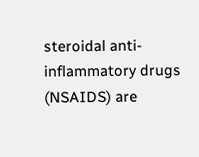steroidal anti-inflammatory drugs (NSAIDS) are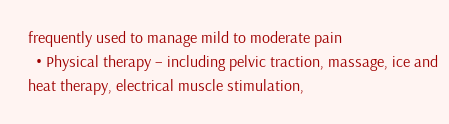frequently used to manage mild to moderate pain
  • Physical therapy – including pelvic traction, massage, ice and heat therapy, electrical muscle stimulation,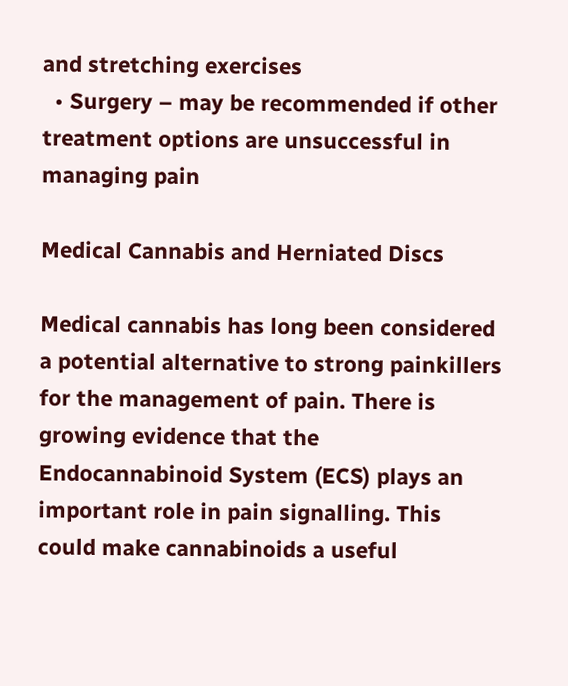and stretching exercises
  • Surgery – may be recommended if other treatment options are unsuccessful in managing pain

Medical Cannabis and Herniated Discs

Medical cannabis has long been considered a potential alternative to strong painkillers for the management of pain. There is growing evidence that the Endocannabinoid System (ECS) plays an important role in pain signalling. This could make cannabinoids a useful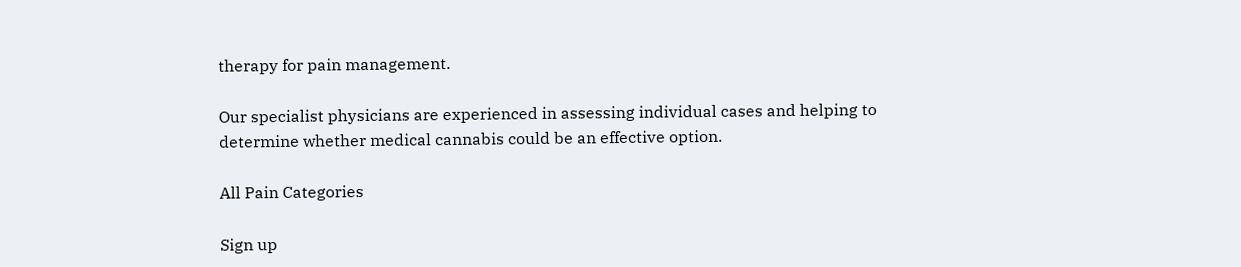therapy for pain management.

Our specialist physicians are experienced in assessing individual cases and helping to determine whether medical cannabis could be an effective option.

All Pain Categories

Sign up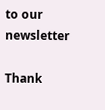to our newsletter

Thank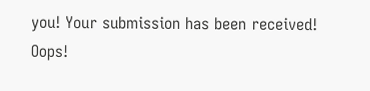you! Your submission has been received!
Oops!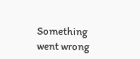Something went wrong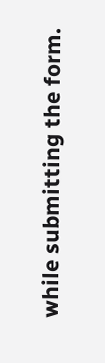while submitting the form.